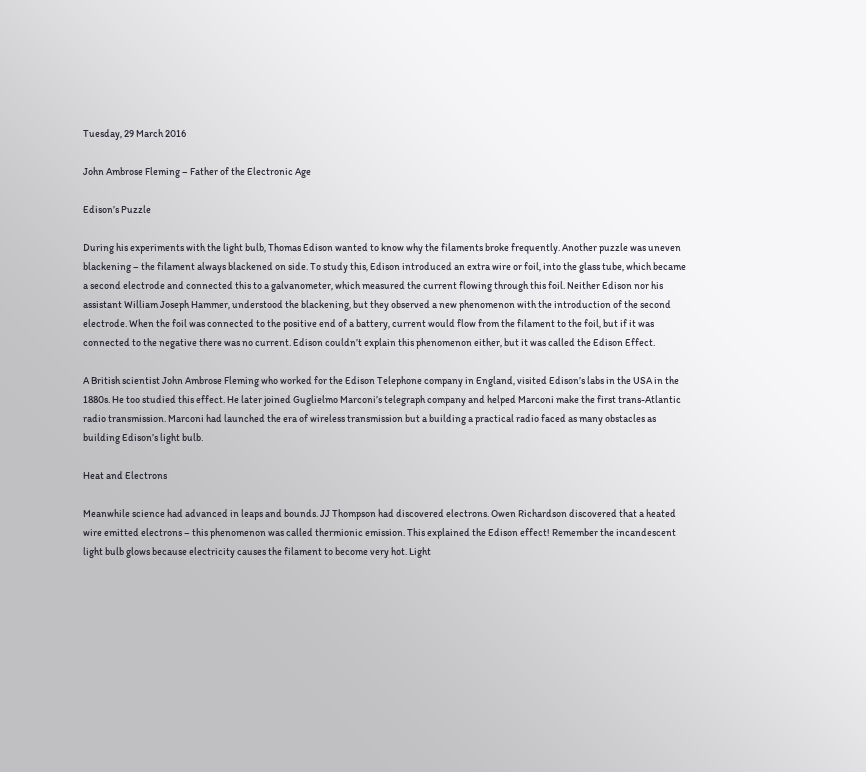Tuesday, 29 March 2016

John Ambrose Fleming – Father of the Electronic Age

Edison’s Puzzle

During his experiments with the light bulb, Thomas Edison wanted to know why the filaments broke frequently. Another puzzle was uneven blackening – the filament always blackened on side. To study this, Edison introduced an extra wire or foil, into the glass tube, which became a second electrode and connected this to a galvanometer, which measured the current flowing through this foil. Neither Edison nor his assistant William Joseph Hammer, understood the blackening, but they observed a new phenomenon with the introduction of the second electrode. When the foil was connected to the positive end of a battery, current would flow from the filament to the foil, but if it was connected to the negative there was no current. Edison couldn’t explain this phenomenon either, but it was called the Edison Effect.

A British scientist John Ambrose Fleming who worked for the Edison Telephone company in England, visited Edison’s labs in the USA in the 1880s. He too studied this effect. He later joined Guglielmo Marconi’s telegraph company and helped Marconi make the first trans-Atlantic radio transmission. Marconi had launched the era of wireless transmission but a building a practical radio faced as many obstacles as building Edison’s light bulb.

Heat and Electrons

Meanwhile science had advanced in leaps and bounds. JJ Thompson had discovered electrons. Owen Richardson discovered that a heated wire emitted electrons – this phenomenon was called thermionic emission. This explained the Edison effect! Remember the incandescent light bulb glows because electricity causes the filament to become very hot. Light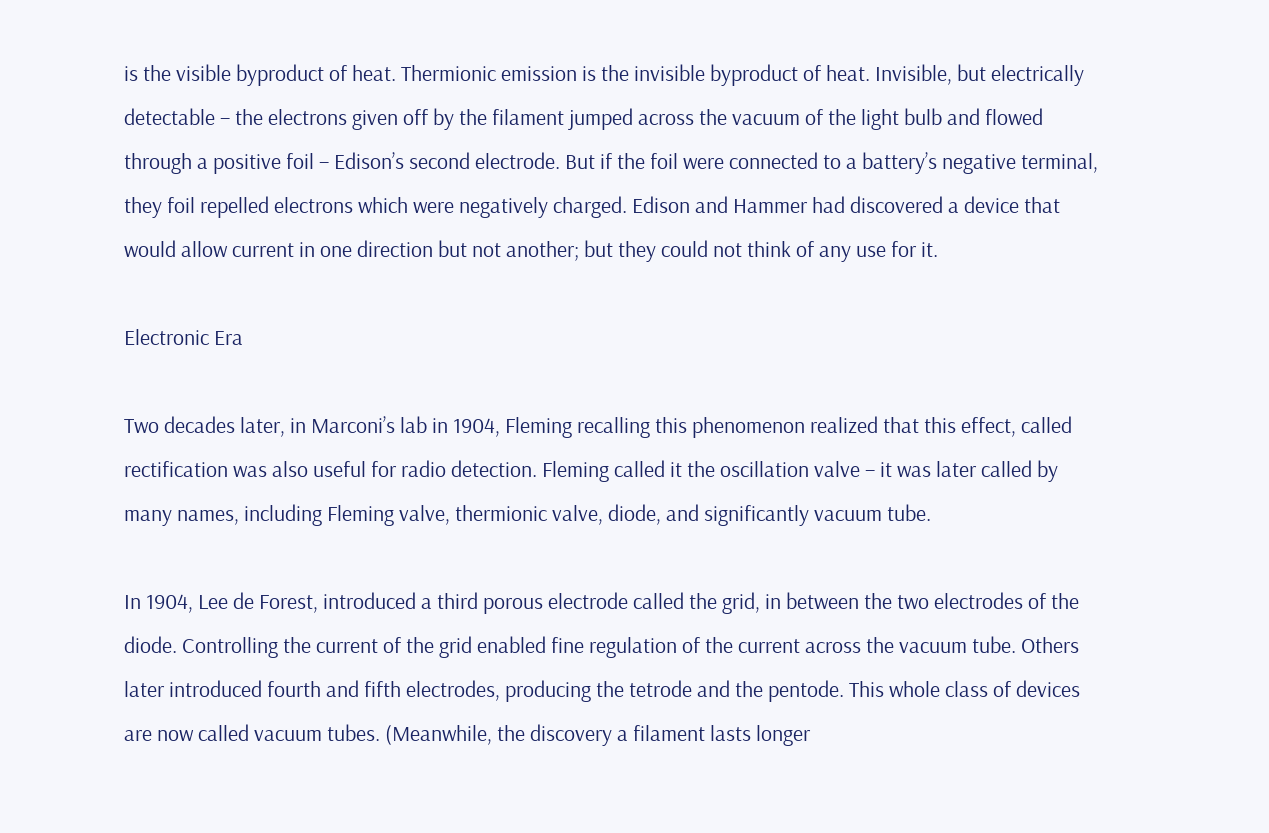is the visible byproduct of heat. Thermionic emission is the invisible byproduct of heat. Invisible, but electrically detectable – the electrons given off by the filament jumped across the vacuum of the light bulb and flowed through a positive foil – Edison’s second electrode. But if the foil were connected to a battery’s negative terminal, they foil repelled electrons which were negatively charged. Edison and Hammer had discovered a device that would allow current in one direction but not another; but they could not think of any use for it.

Electronic Era

Two decades later, in Marconi’s lab in 1904, Fleming recalling this phenomenon realized that this effect, called rectification was also useful for radio detection. Fleming called it the oscillation valve – it was later called by many names, including Fleming valve, thermionic valve, diode, and significantly vacuum tube.

In 1904, Lee de Forest, introduced a third porous electrode called the grid, in between the two electrodes of the diode. Controlling the current of the grid enabled fine regulation of the current across the vacuum tube. Others later introduced fourth and fifth electrodes, producing the tetrode and the pentode. This whole class of devices are now called vacuum tubes. (Meanwhile, the discovery a filament lasts longer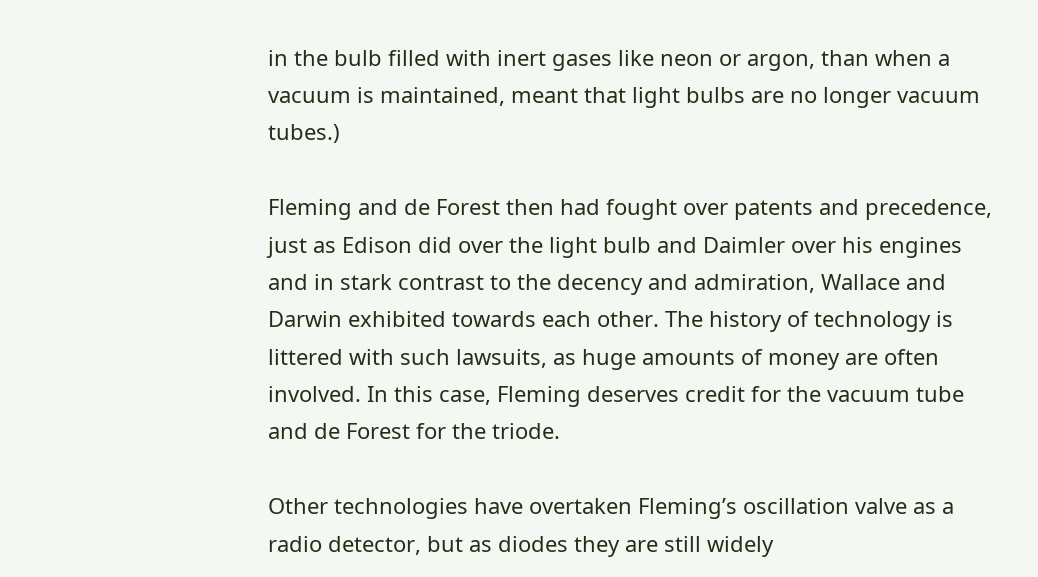in the bulb filled with inert gases like neon or argon, than when a vacuum is maintained, meant that light bulbs are no longer vacuum tubes.)

Fleming and de Forest then had fought over patents and precedence, just as Edison did over the light bulb and Daimler over his engines and in stark contrast to the decency and admiration, Wallace and Darwin exhibited towards each other. The history of technology is littered with such lawsuits, as huge amounts of money are often involved. In this case, Fleming deserves credit for the vacuum tube and de Forest for the triode.

Other technologies have overtaken Fleming’s oscillation valve as a radio detector, but as diodes they are still widely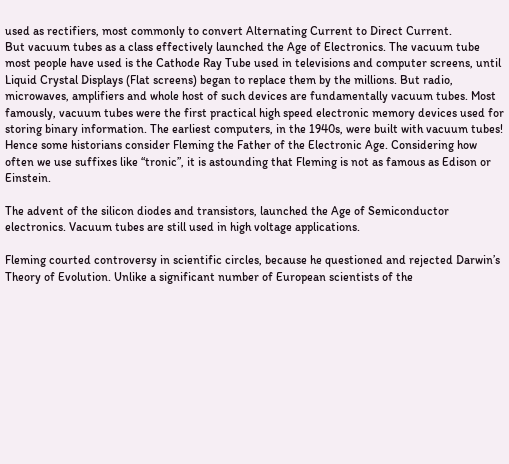used as rectifiers, most commonly to convert Alternating Current to Direct Current.
But vacuum tubes as a class effectively launched the Age of Electronics. The vacuum tube most people have used is the Cathode Ray Tube used in televisions and computer screens, until Liquid Crystal Displays (Flat screens) began to replace them by the millions. But radio, microwaves, amplifiers and whole host of such devices are fundamentally vacuum tubes. Most famously, vacuum tubes were the first practical high speed electronic memory devices used for storing binary information. The earliest computers, in the 1940s, were built with vacuum tubes! Hence some historians consider Fleming the Father of the Electronic Age. Considering how often we use suffixes like “tronic”, it is astounding that Fleming is not as famous as Edison or Einstein.

The advent of the silicon diodes and transistors, launched the Age of Semiconductor electronics. Vacuum tubes are still used in high voltage applications.

Fleming courted controversy in scientific circles, because he questioned and rejected Darwin’s Theory of Evolution. Unlike a significant number of European scientists of the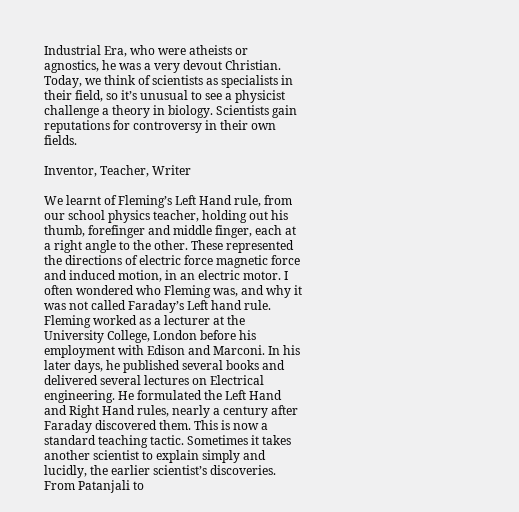Industrial Era, who were atheists or agnostics, he was a very devout Christian. Today, we think of scientists as specialists in their field, so it’s unusual to see a physicist challenge a theory in biology. Scientists gain reputations for controversy in their own fields.

Inventor, Teacher, Writer

We learnt of Fleming’s Left Hand rule, from our school physics teacher, holding out his thumb, forefinger and middle finger, each at a right angle to the other. These represented the directions of electric force magnetic force and induced motion, in an electric motor. I often wondered who Fleming was, and why it was not called Faraday’s Left hand rule. Fleming worked as a lecturer at the University College, London before his employment with Edison and Marconi. In his later days, he published several books and delivered several lectures on Electrical engineering. He formulated the Left Hand and Right Hand rules, nearly a century after Faraday discovered them. This is now a standard teaching tactic. Sometimes it takes another scientist to explain simply and lucidly, the earlier scientist’s discoveries. From Patanjali to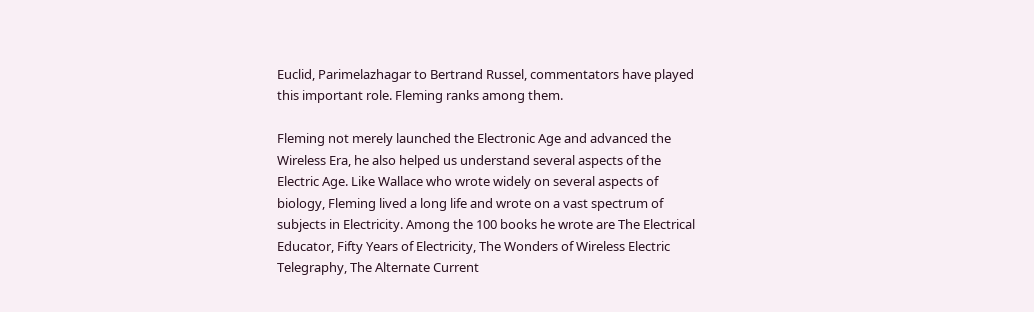Euclid, Parimelazhagar to Bertrand Russel, commentators have played this important role. Fleming ranks among them.

Fleming not merely launched the Electronic Age and advanced the Wireless Era, he also helped us understand several aspects of the Electric Age. Like Wallace who wrote widely on several aspects of biology, Fleming lived a long life and wrote on a vast spectrum of subjects in Electricity. Among the 100 books he wrote are The Electrical Educator, Fifty Years of Electricity, The Wonders of Wireless Electric Telegraphy, The Alternate Current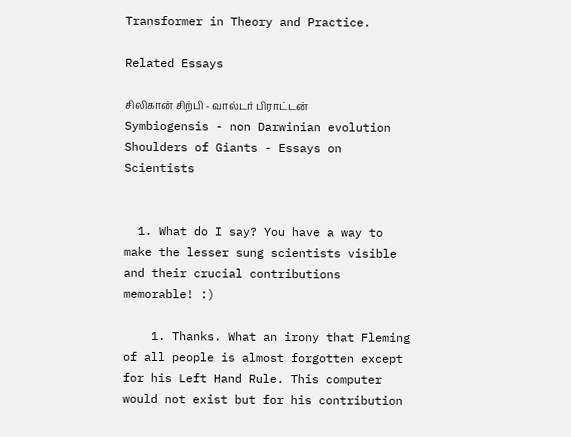Transformer in Theory and Practice.

Related Essays

சிலிகான் சிற்பி - வால்டர் பிராட்டன்
Symbiogensis - non Darwinian evolution
Shoulders of Giants - Essays on Scientists


  1. What do I say? You have a way to make the lesser sung scientists visible and their crucial contributions memorable! :)

    1. Thanks. What an irony that Fleming of all people is almost forgotten except for his Left Hand Rule. This computer would not exist but for his contribution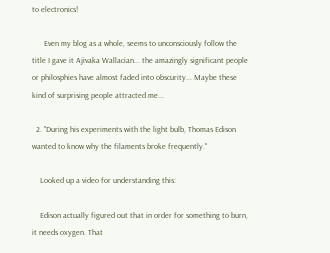to electronics!

      Even my blog as a whole, seems to unconsciously follow the title I gave it Ajivaka Wallacian... the amazingly significant people or philosphies have almost faded into obscurity... Maybe these kind of surprising people attracted me...

  2. "During his experiments with the light bulb, Thomas Edison wanted to know why the filaments broke frequently."

    Looked up a video for understanding this:

    Edison actually figured out that in order for something to burn, it needs oxygen. That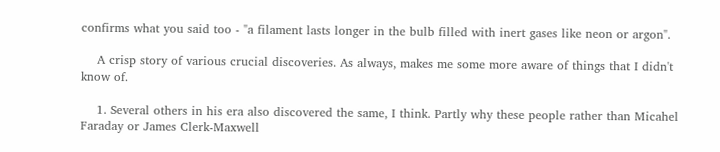confirms what you said too - "a filament lasts longer in the bulb filled with inert gases like neon or argon".

    A crisp story of various crucial discoveries. As always, makes me some more aware of things that I didn't know of.

    1. Several others in his era also discovered the same, I think. Partly why these people rather than Micahel Faraday or James Clerk-Maxwell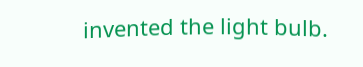invented the light bulb.